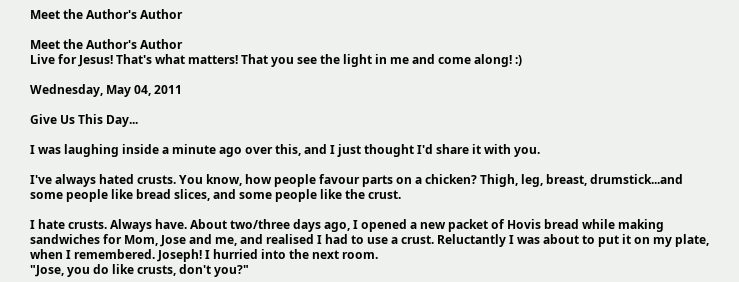Meet the Author's Author

Meet the Author's Author
Live for Jesus! That's what matters! That you see the light in me and come along! :)

Wednesday, May 04, 2011

Give Us This Day...

I was laughing inside a minute ago over this, and I just thought I'd share it with you.

I've always hated crusts. You know, how people favour parts on a chicken? Thigh, leg, breast, drumstick...and some people like bread slices, and some people like the crust.

I hate crusts. Always have. About two/three days ago, I opened a new packet of Hovis bread while making sandwiches for Mom, Jose and me, and realised I had to use a crust. Reluctantly I was about to put it on my plate, when I remembered. Joseph! I hurried into the next room.
"Jose, you do like crusts, don't you?"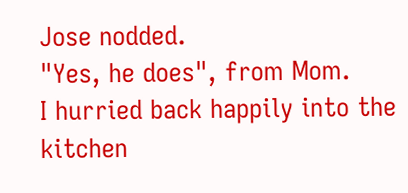Jose nodded.
"Yes, he does", from Mom.
I hurried back happily into the kitchen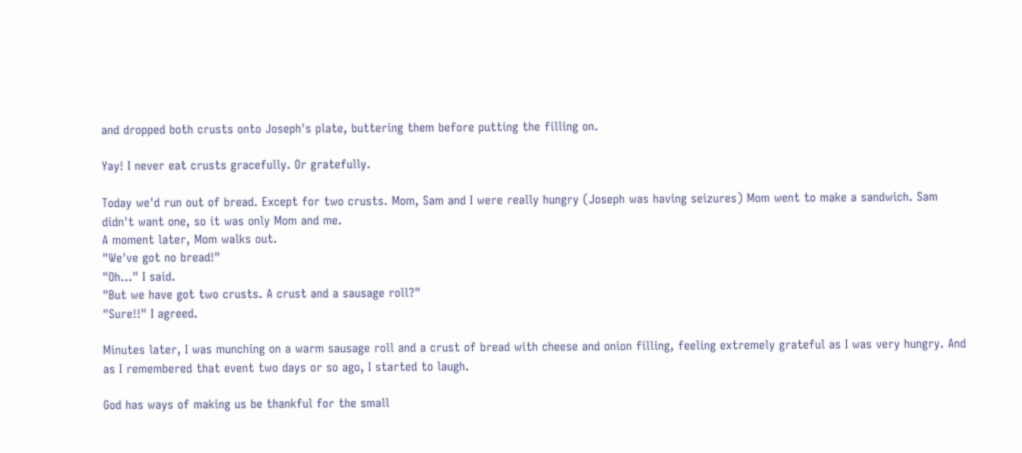and dropped both crusts onto Joseph's plate, buttering them before putting the filling on.

Yay! I never eat crusts gracefully. Or gratefully.

Today we'd run out of bread. Except for two crusts. Mom, Sam and I were really hungry (Joseph was having seizures) Mom went to make a sandwich. Sam didn't want one, so it was only Mom and me.
A moment later, Mom walks out.
"We've got no bread!"
"Oh..." I said.
"But we have got two crusts. A crust and a sausage roll?"
"Sure!!" I agreed.

Minutes later, I was munching on a warm sausage roll and a crust of bread with cheese and onion filling, feeling extremely grateful as I was very hungry. And as I remembered that event two days or so ago, I started to laugh.

God has ways of making us be thankful for the small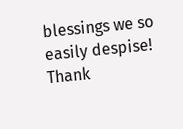blessings we so easily despise! Thank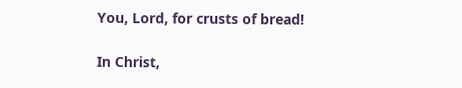You, Lord, for crusts of bread!

In Christ,